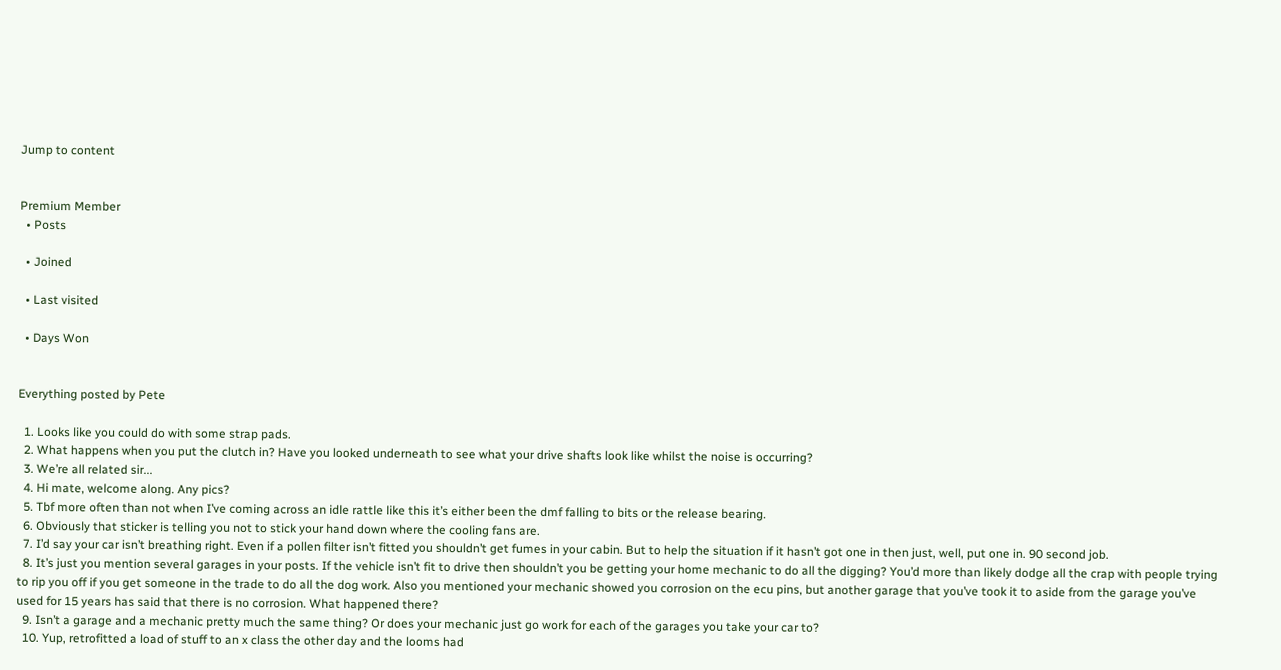Jump to content


Premium Member
  • Posts

  • Joined

  • Last visited

  • Days Won


Everything posted by Pete

  1. Looks like you could do with some strap pads.
  2. What happens when you put the clutch in? Have you looked underneath to see what your drive shafts look like whilst the noise is occurring?
  3. We’re all related sir...
  4. Hi mate, welcome along. Any pics?
  5. Tbf more often than not when I’ve coming across an idle rattle like this it’s either been the dmf falling to bits or the release bearing.
  6. Obviously that sticker is telling you not to stick your hand down where the cooling fans are.
  7. I’d say your car isn’t breathing right. Even if a pollen filter isn’t fitted you shouldn’t get fumes in your cabin. But to help the situation if it hasn’t got one in then just, well, put one in. 90 second job.
  8. It’s just you mention several garages in your posts. If the vehicle isn’t fit to drive then shouldn’t you be getting your home mechanic to do all the digging? You’d more than likely dodge all the crap with people trying to rip you off if you get someone in the trade to do all the dog work. Also you mentioned your mechanic showed you corrosion on the ecu pins, but another garage that you’ve took it to aside from the garage you’ve used for 15 years has said that there is no corrosion. What happened there?
  9. Isn’t a garage and a mechanic pretty much the same thing? Or does your mechanic just go work for each of the garages you take your car to?
  10. Yup, retrofitted a load of stuff to an x class the other day and the looms had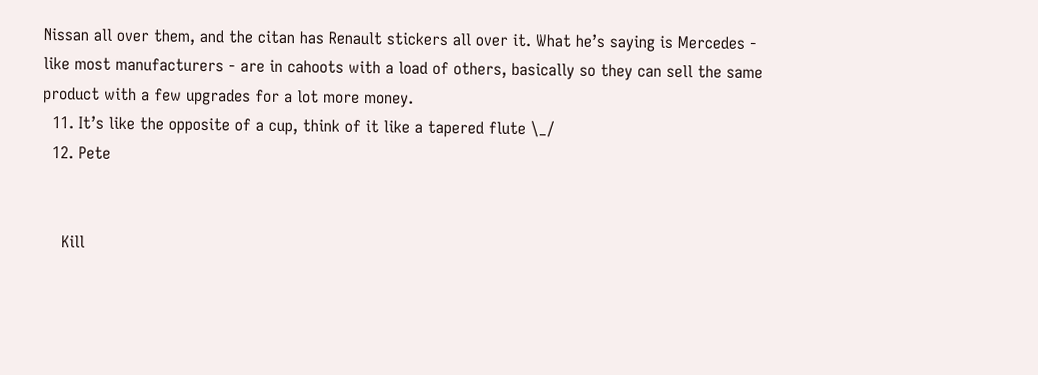Nissan all over them, and the citan has Renault stickers all over it. What he’s saying is Mercedes - like most manufacturers - are in cahoots with a load of others, basically so they can sell the same product with a few upgrades for a lot more money.
  11. It’s like the opposite of a cup, think of it like a tapered flute \_/
  12. Pete


    Kill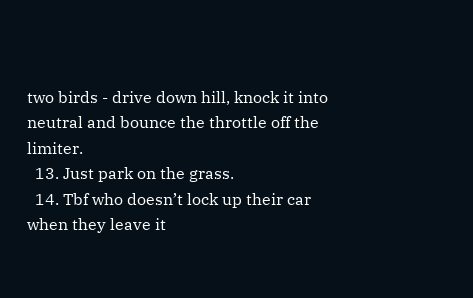two birds - drive down hill, knock it into neutral and bounce the throttle off the limiter.
  13. Just park on the grass.
  14. Tbf who doesn’t lock up their car when they leave it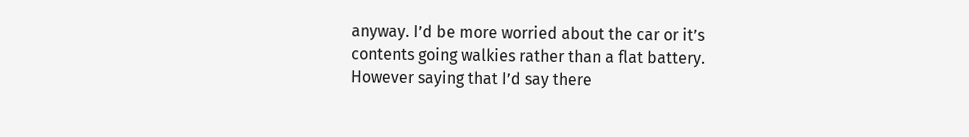anyway. I’d be more worried about the car or it’s contents going walkies rather than a flat battery. However saying that I’d say there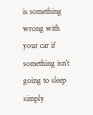is something wrong with your car if something isn’t going to sleep simply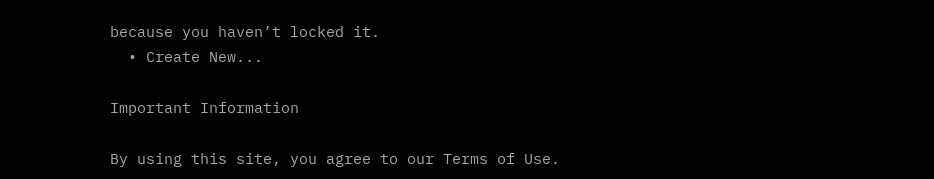because you haven’t locked it.
  • Create New...

Important Information

By using this site, you agree to our Terms of Use.